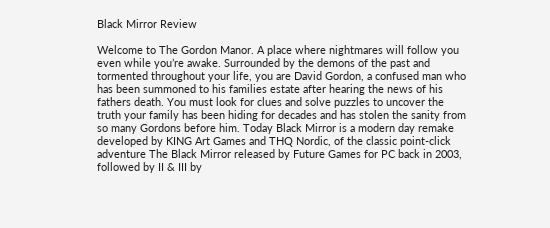Black Mirror Review

Welcome to The Gordon Manor. A place where nightmares will follow you even while you’re awake. Surrounded by the demons of the past and tormented throughout your life, you are David Gordon, a confused man who has been summoned to his families estate after hearing the news of his fathers death. You must look for clues and solve puzzles to uncover the truth your family has been hiding for decades and has stolen the sanity from so many Gordons before him. Today Black Mirror is a modern day remake developed by KING Art Games and THQ Nordic, of the classic point-click adventure The Black Mirror released by Future Games for PC back in 2003, followed by II & III by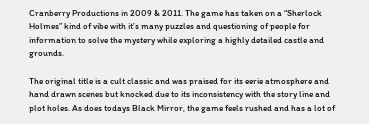Cranberry Productions in 2009 & 2011. The game has taken on a “Sherlock Holmes” kind of vibe with it’s many puzzles and questioning of people for information to solve the mystery while exploring a highly detailed castle and grounds.

The original title is a cult classic and was praised for its eerie atmosphere and hand drawn scenes but knocked due to its inconsistency with the story line and plot holes. As does todays Black Mirror, the game feels rushed and has a lot of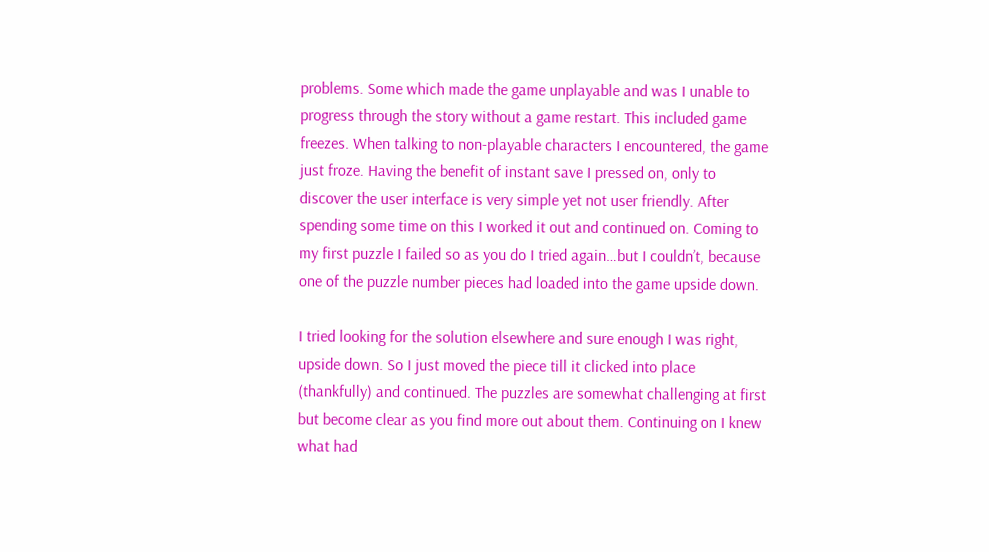problems. Some which made the game unplayable and was I unable to progress through the story without a game restart. This included game freezes. When talking to non-playable characters I encountered, the game just froze. Having the benefit of instant save I pressed on, only to discover the user interface is very simple yet not user friendly. After spending some time on this I worked it out and continued on. Coming to my first puzzle I failed so as you do I tried again…but I couldn’t, because one of the puzzle number pieces had loaded into the game upside down.

I tried looking for the solution elsewhere and sure enough I was right, upside down. So I just moved the piece till it clicked into place (thankfully) and continued. The puzzles are somewhat challenging at first but become clear as you find more out about them. Continuing on I knew what had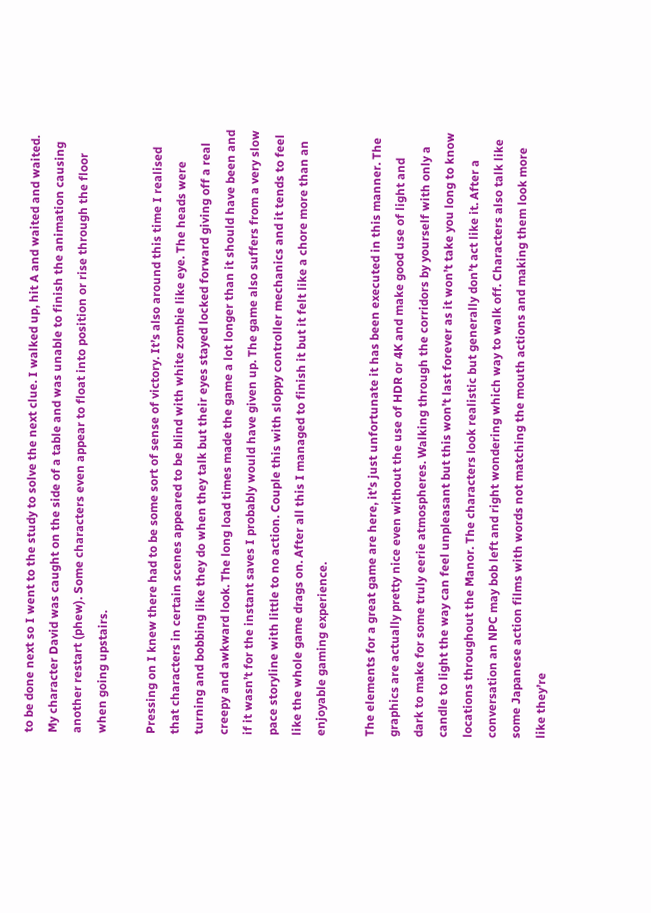to be done next so I went to the study to solve the next clue. I walked up, hit A and waited and waited. My character David was caught on the side of a table and was unable to finish the animation causing another restart (phew). Some characters even appear to float into position or rise through the floor when going upstairs.

Pressing on I knew there had to be some sort of sense of victory. It’s also around this time I realised that characters in certain scenes appeared to be blind with white zombie like eye. The heads were turning and bobbing like they do when they talk but their eyes stayed locked forward giving off a real creepy and awkward look. The long load times made the game a lot longer than it should have been and if it wasn’t for the instant saves I probably would have given up. The game also suffers from a very slow pace storyline with little to no action. Couple this with sloppy controller mechanics and it tends to feel like the whole game drags on. After all this I managed to finish it but it felt like a chore more than an enjoyable gaming experience.

The elements for a great game are here, it’s just unfortunate it has been executed in this manner. The graphics are actually pretty nice even without the use of HDR or 4K and make good use of light and dark to make for some truly eerie atmospheres. Walking through the corridors by yourself with only a candle to light the way can feel unpleasant but this won’t last forever as it won’t take you long to know locations throughout the Manor. The characters look realistic but generally don’t act like it. After a conversation an NPC may bob left and right wondering which way to walk off. Characters also talk like some Japanese action films with words not matching the mouth actions and making them look more like they’re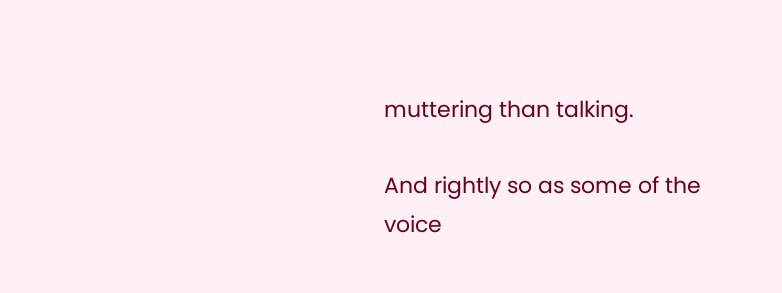muttering than talking.

And rightly so as some of the voice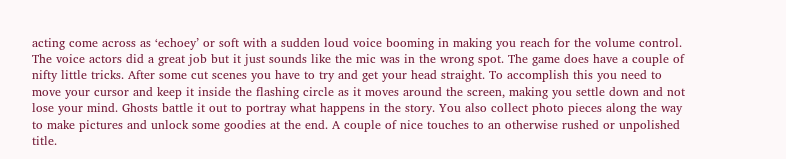acting come across as ‘echoey’ or soft with a sudden loud voice booming in making you reach for the volume control. The voice actors did a great job but it just sounds like the mic was in the wrong spot. The game does have a couple of nifty little tricks. After some cut scenes you have to try and get your head straight. To accomplish this you need to move your cursor and keep it inside the flashing circle as it moves around the screen, making you settle down and not lose your mind. Ghosts battle it out to portray what happens in the story. You also collect photo pieces along the way to make pictures and unlock some goodies at the end. A couple of nice touches to an otherwise rushed or unpolished title.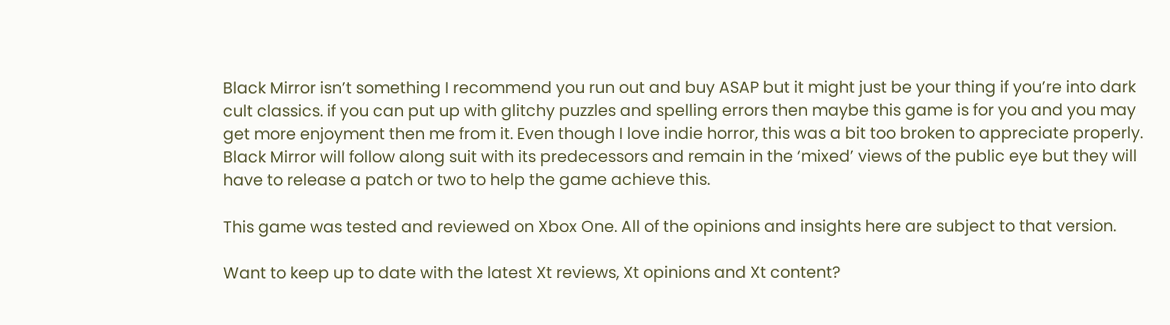Black Mirror isn’t something I recommend you run out and buy ASAP but it might just be your thing if you’re into dark cult classics. if you can put up with glitchy puzzles and spelling errors then maybe this game is for you and you may get more enjoyment then me from it. Even though I love indie horror, this was a bit too broken to appreciate properly. Black Mirror will follow along suit with its predecessors and remain in the ‘mixed’ views of the public eye but they will have to release a patch or two to help the game achieve this.

This game was tested and reviewed on Xbox One. All of the opinions and insights here are subject to that version.

Want to keep up to date with the latest Xt reviews, Xt opinions and Xt content?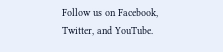Follow us on Facebook, Twitter, and YouTube.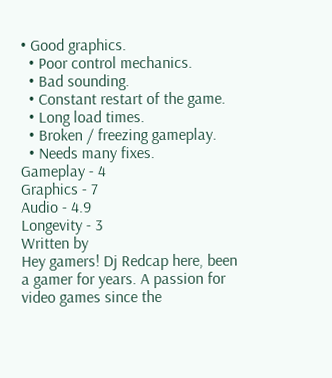• Good graphics.
  • Poor control mechanics.
  • Bad sounding.
  • Constant restart of the game.
  • Long load times.
  • Broken / freezing gameplay.
  • Needs many fixes.
Gameplay - 4
Graphics - 7
Audio - 4.9
Longevity - 3
Written by
Hey gamers! Dj Redcap here, been a gamer for years. A passion for video games since the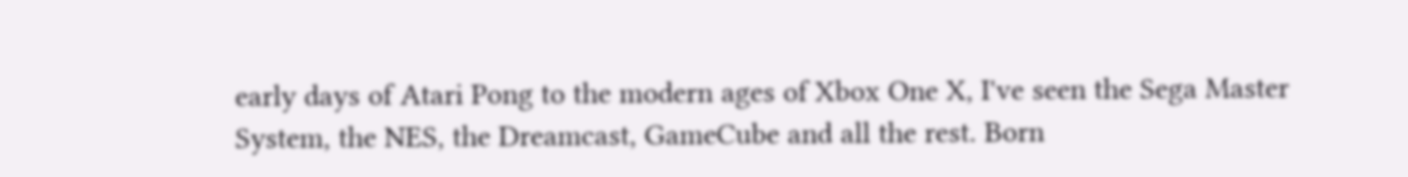early days of Atari Pong to the modern ages of Xbox One X, I've seen the Sega Master System, the NES, the Dreamcast, GameCube and all the rest. Born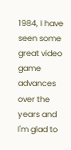1984, I have seen some great video game advances over the years and I'm glad to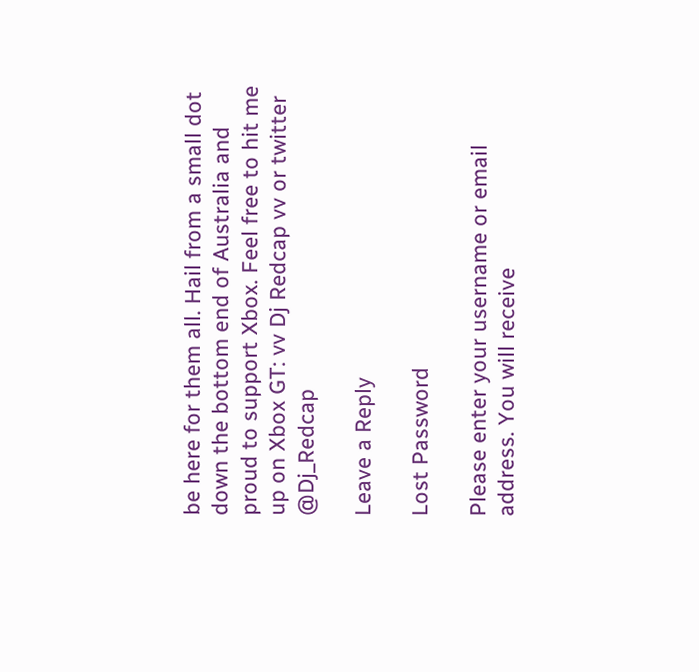be here for them all. Hail from a small dot down the bottom end of Australia and proud to support Xbox. Feel free to hit me up on Xbox GT: vv Dj Redcap vv or twitter @Dj_Redcap

Leave a Reply

Lost Password

Please enter your username or email address. You will receive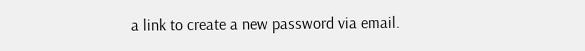a link to create a new password via email.